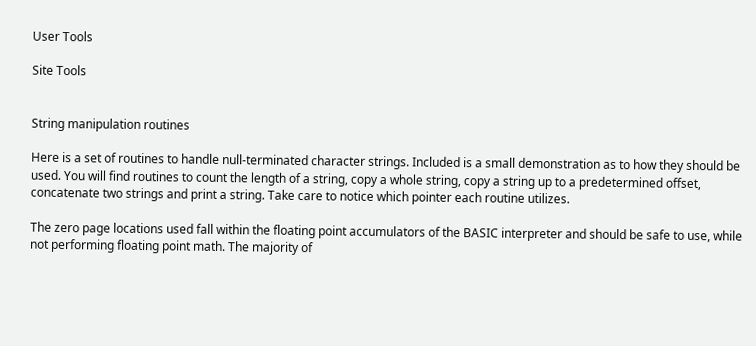User Tools

Site Tools


String manipulation routines

Here is a set of routines to handle null-terminated character strings. Included is a small demonstration as to how they should be used. You will find routines to count the length of a string, copy a whole string, copy a string up to a predetermined offset, concatenate two strings and print a string. Take care to notice which pointer each routine utilizes.

The zero page locations used fall within the floating point accumulators of the BASIC interpreter and should be safe to use, while not performing floating point math. The majority of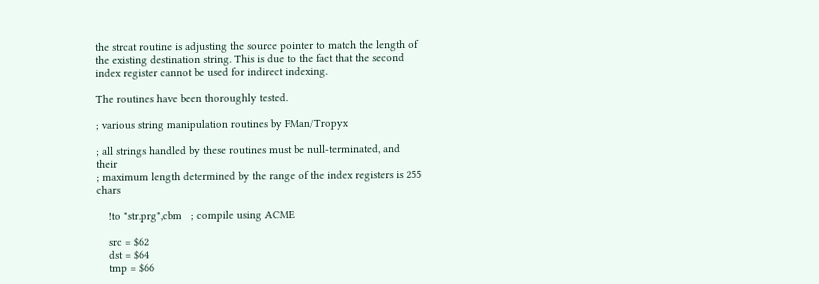the strcat routine is adjusting the source pointer to match the length of the existing destination string. This is due to the fact that the second index register cannot be used for indirect indexing.

The routines have been thoroughly tested.

; various string manipulation routines by FMan/Tropyx

; all strings handled by these routines must be null-terminated, and their
; maximum length determined by the range of the index registers is 255 chars

    !to "str.prg",cbm   ; compile using ACME

    src = $62
    dst = $64
    tmp = $66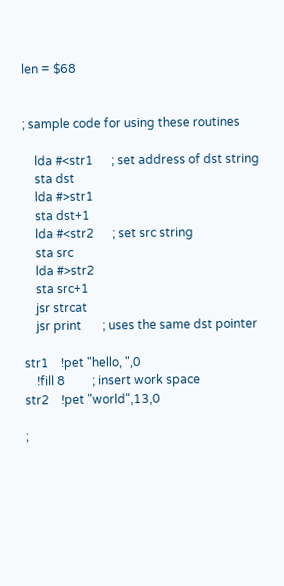len = $68


; sample code for using these routines

    lda #<str1      ; set address of dst string
    sta dst
    lda #>str1
    sta dst+1
    lda #<str2      ; set src string
    sta src
    lda #>str2
    sta src+1
    jsr strcat
    jsr print       ; uses the same dst pointer

str1    !pet "hello, ",0
    !fill 8         ; insert work space
str2    !pet "world",13,0

;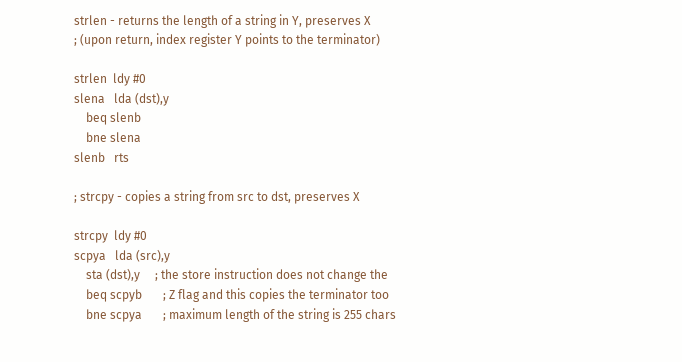strlen - returns the length of a string in Y, preserves X
; (upon return, index register Y points to the terminator)

strlen  ldy #0
slena   lda (dst),y
    beq slenb
    bne slena
slenb   rts

; strcpy - copies a string from src to dst, preserves X

strcpy  ldy #0
scpya   lda (src),y
    sta (dst),y     ; the store instruction does not change the
    beq scpyb       ; Z flag and this copies the terminator too
    bne scpya       ; maximum length of the string is 255 chars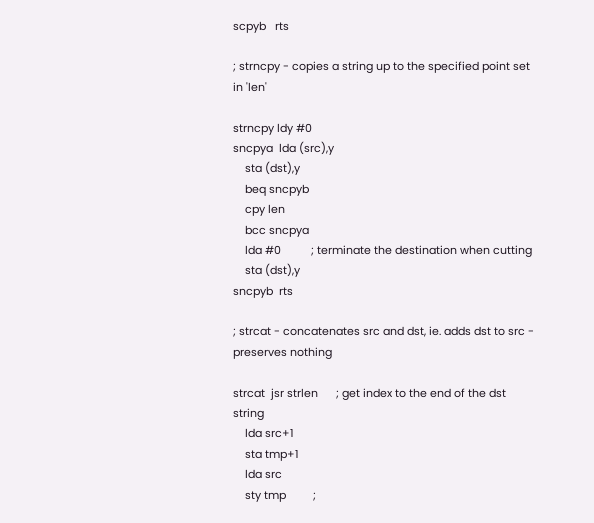scpyb   rts

; strncpy - copies a string up to the specified point set in 'len'

strncpy ldy #0
sncpya  lda (src),y
    sta (dst),y
    beq sncpyb
    cpy len
    bcc sncpya
    lda #0          ; terminate the destination when cutting
    sta (dst),y
sncpyb  rts

; strcat - concatenates src and dst, ie. adds dst to src - preserves nothing

strcat  jsr strlen      ; get index to the end of the dst string
    lda src+1
    sta tmp+1
    lda src
    sty tmp         ;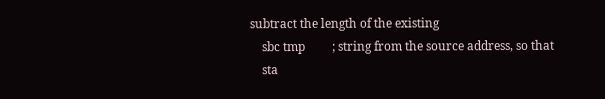subtract the length of the existing
    sbc tmp         ; string from the source address, so that
    sta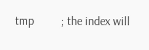tmp         ; the index will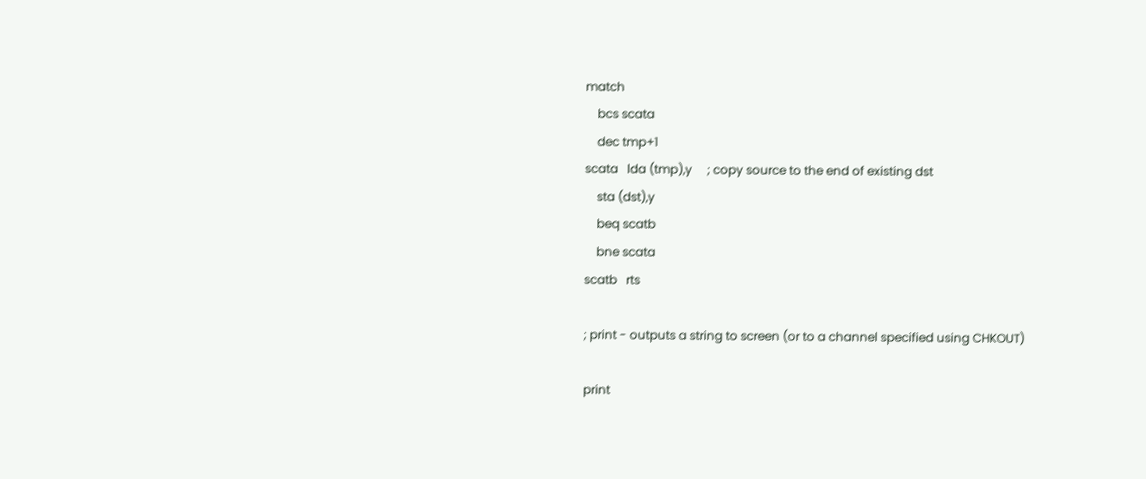match
    bcs scata
    dec tmp+1
scata   lda (tmp),y     ; copy source to the end of existing dst
    sta (dst),y
    beq scatb
    bne scata
scatb   rts

; print - outputs a string to screen (or to a channel specified using CHKOUT)

print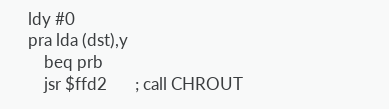ldy #0
pra lda (dst),y
    beq prb
    jsr $ffd2       ; call CHROUT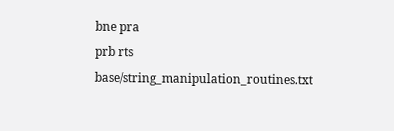bne pra
prb rts
base/string_manipulation_routines.txt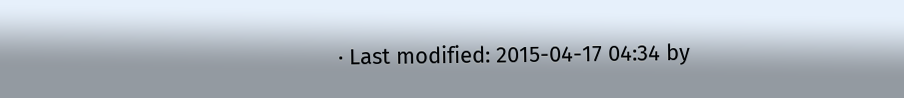· Last modified: 2015-04-17 04:34 by